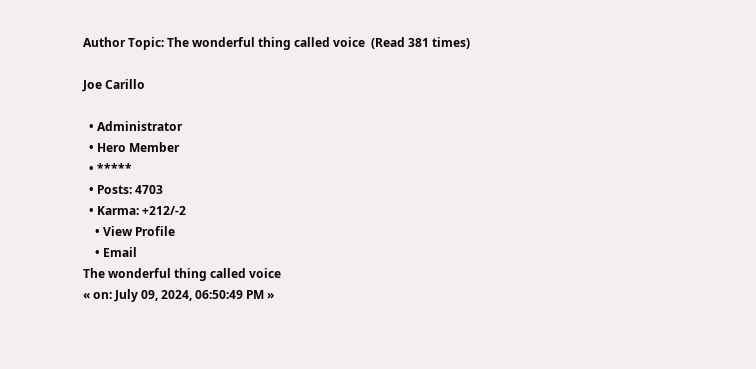Author Topic: The wonderful thing called voice  (Read 381 times)

Joe Carillo

  • Administrator
  • Hero Member
  • *****
  • Posts: 4703
  • Karma: +212/-2
    • View Profile
    • Email
The wonderful thing called voice
« on: July 09, 2024, 06:50:49 PM »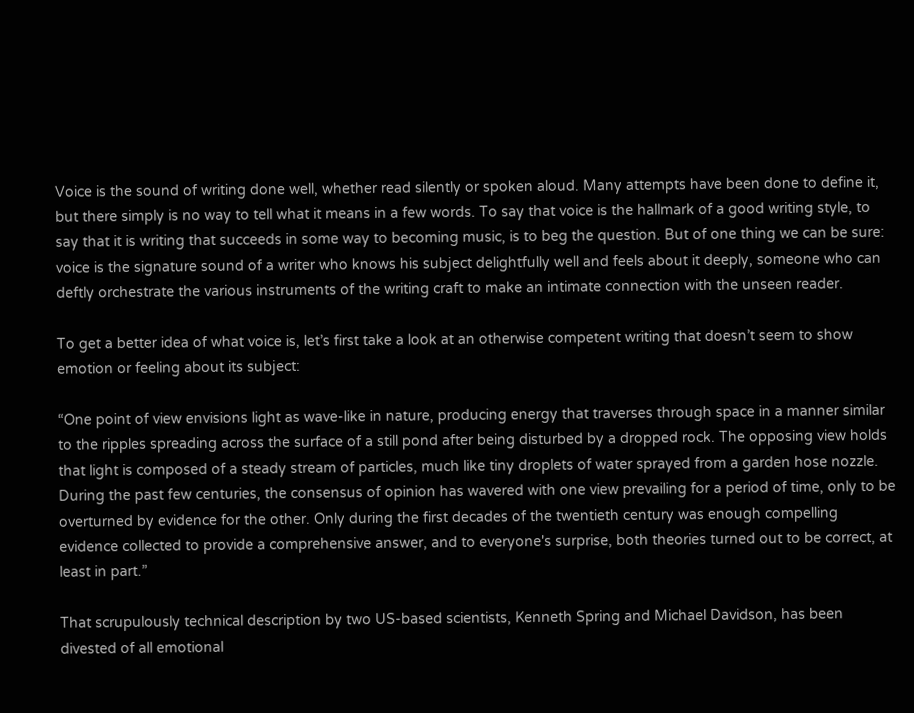Voice is the sound of writing done well, whether read silently or spoken aloud. Many attempts have been done to define it, but there simply is no way to tell what it means in a few words. To say that voice is the hallmark of a good writing style, to say that it is writing that succeeds in some way to becoming music, is to beg the question. But of one thing we can be sure: voice is the signature sound of a writer who knows his subject delightfully well and feels about it deeply, someone who can deftly orchestrate the various instruments of the writing craft to make an intimate connection with the unseen reader.

To get a better idea of what voice is, let’s first take a look at an otherwise competent writing that doesn’t seem to show emotion or feeling about its subject:

“One point of view envisions light as wave-like in nature, producing energy that traverses through space in a manner similar to the ripples spreading across the surface of a still pond after being disturbed by a dropped rock. The opposing view holds that light is composed of a steady stream of particles, much like tiny droplets of water sprayed from a garden hose nozzle. During the past few centuries, the consensus of opinion has wavered with one view prevailing for a period of time, only to be overturned by evidence for the other. Only during the first decades of the twentieth century was enough compelling evidence collected to provide a comprehensive answer, and to everyone's surprise, both theories turned out to be correct, at least in part.”

That scrupulously technical description by two US-based scientists, Kenneth Spring and Michael Davidson, has been divested of all emotional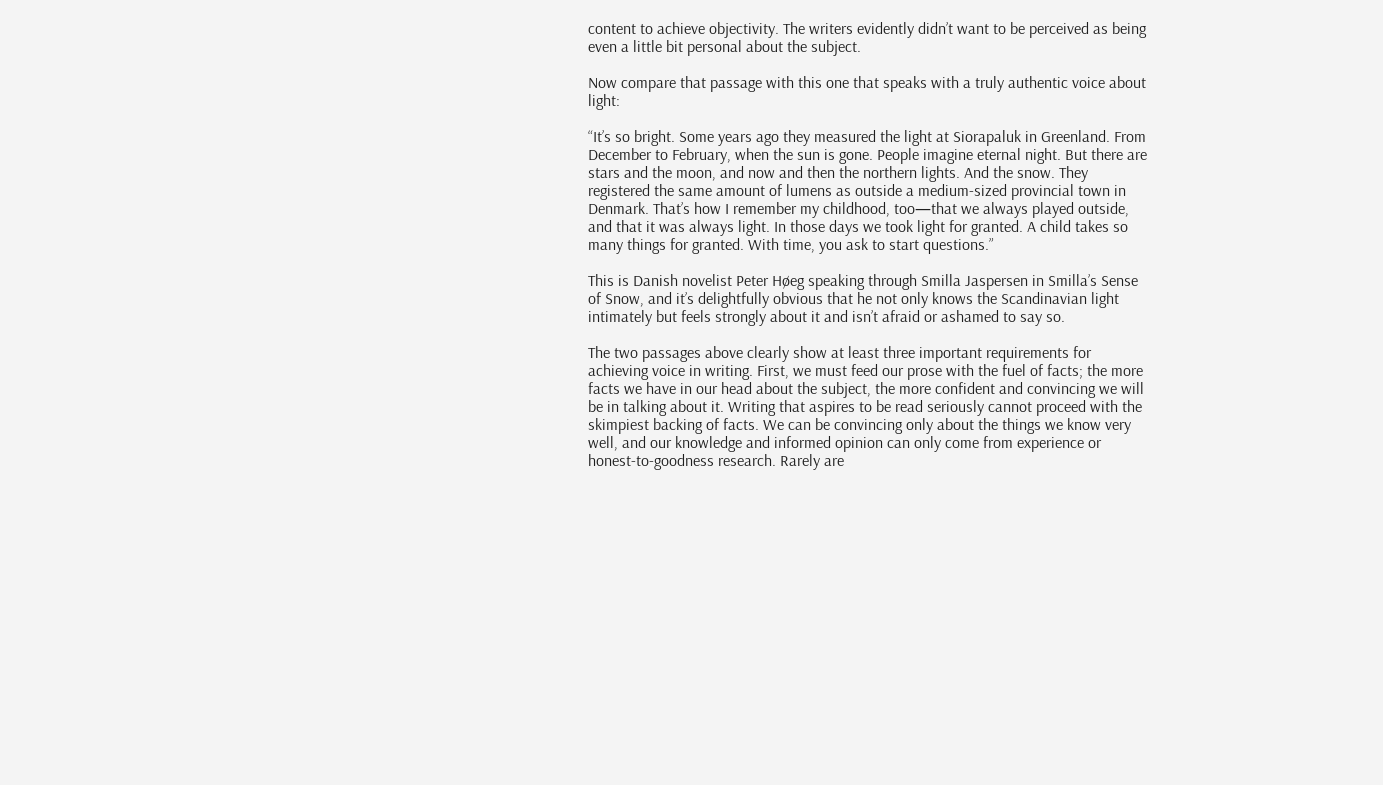content to achieve objectivity. The writers evidently didn’t want to be perceived as being even a little bit personal about the subject.

Now compare that passage with this one that speaks with a truly authentic voice about light:

“It’s so bright. Some years ago they measured the light at Siorapaluk in Greenland. From December to February, when the sun is gone. People imagine eternal night. But there are stars and the moon, and now and then the northern lights. And the snow. They registered the same amount of lumens as outside a medium-sized provincial town in Denmark. That’s how I remember my childhood, too—that we always played outside, and that it was always light. In those days we took light for granted. A child takes so many things for granted. With time, you ask to start questions.”

This is Danish novelist Peter Høeg speaking through Smilla Jaspersen in Smilla’s Sense of Snow, and it’s delightfully obvious that he not only knows the Scandinavian light intimately but feels strongly about it and isn’t afraid or ashamed to say so.

The two passages above clearly show at least three important requirements for achieving voice in writing. First, we must feed our prose with the fuel of facts; the more facts we have in our head about the subject, the more confident and convincing we will be in talking about it. Writing that aspires to be read seriously cannot proceed with the skimpiest backing of facts. We can be convincing only about the things we know very well, and our knowledge and informed opinion can only come from experience or honest-to-goodness research. Rarely are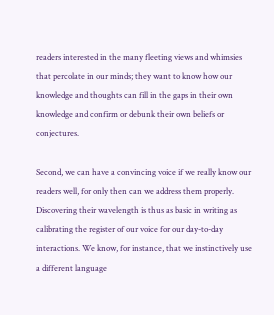readers interested in the many fleeting views and whimsies that percolate in our minds; they want to know how our knowledge and thoughts can fill in the gaps in their own knowledge and confirm or debunk their own beliefs or conjectures.

Second, we can have a convincing voice if we really know our readers well, for only then can we address them properly. Discovering their wavelength is thus as basic in writing as calibrating the register of our voice for our day-to-day interactions. We know, for instance, that we instinctively use a different language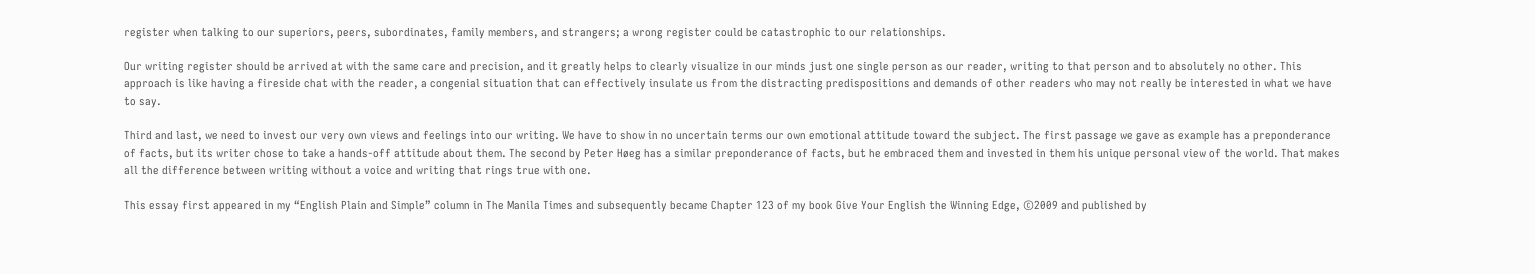register when talking to our superiors, peers, subordinates, family members, and strangers; a wrong register could be catastrophic to our relationships.

Our writing register should be arrived at with the same care and precision, and it greatly helps to clearly visualize in our minds just one single person as our reader, writing to that person and to absolutely no other. This approach is like having a fireside chat with the reader, a congenial situation that can effectively insulate us from the distracting predispositions and demands of other readers who may not really be interested in what we have to say.

Third and last, we need to invest our very own views and feelings into our writing. We have to show in no uncertain terms our own emotional attitude toward the subject. The first passage we gave as example has a preponderance of facts, but its writer chose to take a hands-off attitude about them. The second by Peter Høeg has a similar preponderance of facts, but he embraced them and invested in them his unique personal view of the world. That makes all the difference between writing without a voice and writing that rings true with one.

This essay first appeared in my “English Plain and Simple” column in The Manila Times and subsequently became Chapter 123 of my book Give Your English the Winning Edge, ©2009 and published by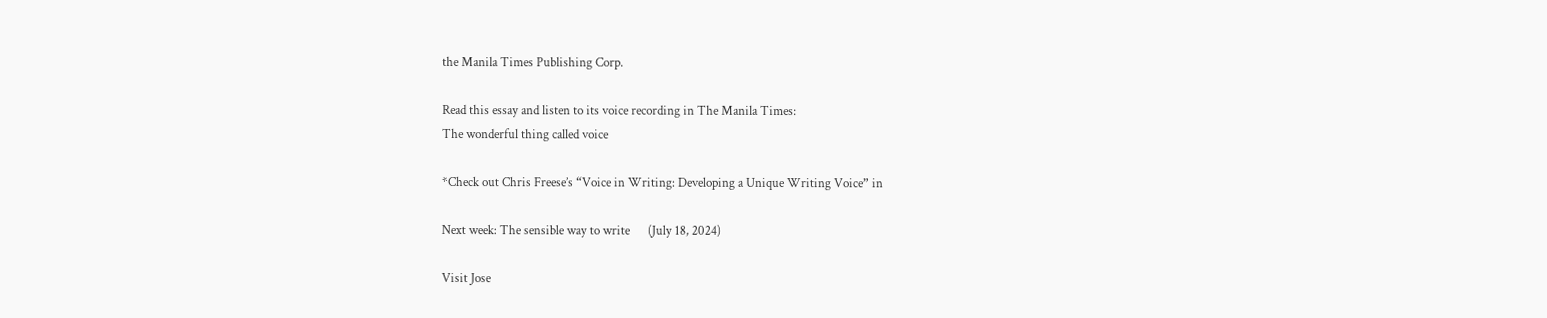the Manila Times Publishing Corp.

Read this essay and listen to its voice recording in The Manila Times:
The wonderful thing called voice

*Check out Chris Freese’s “Voice in Writing: Developing a Unique Writing Voice” in

Next week: The sensible way to write      (July 18, 2024)

Visit Jose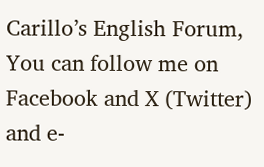Carillo’s English Forum, You can follow me on Facebook and X (Twitter) and e-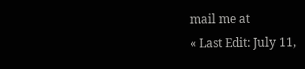mail me at
« Last Edit: July 11,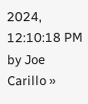2024, 12:10:18 PM by Joe Carillo »